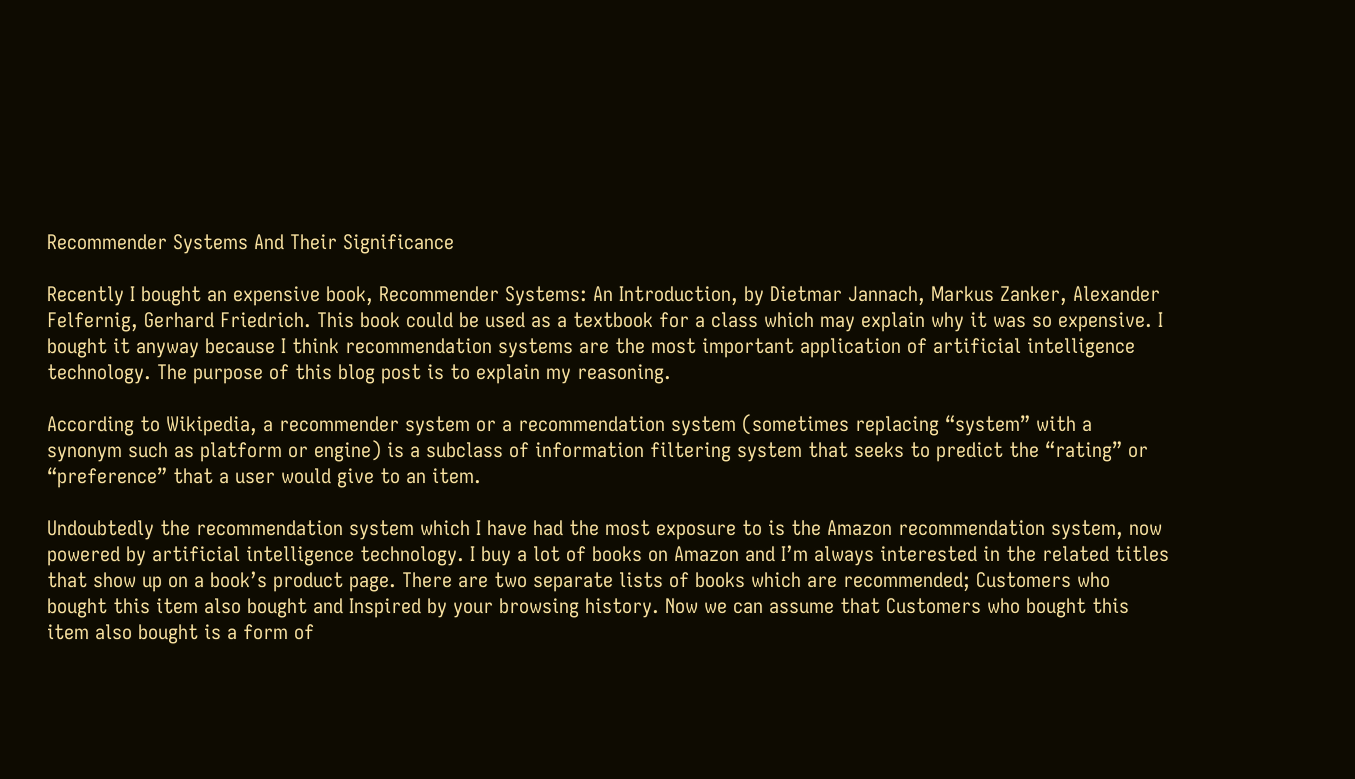Recommender Systems And Their Significance

Recently I bought an expensive book, Recommender Systems: An Introduction, by Dietmar Jannach, Markus Zanker, Alexander Felfernig, Gerhard Friedrich. This book could be used as a textbook for a class which may explain why it was so expensive. I bought it anyway because I think recommendation systems are the most important application of artificial intelligence technology. The purpose of this blog post is to explain my reasoning.

According to Wikipedia, a recommender system or a recommendation system (sometimes replacing “system” with a synonym such as platform or engine) is a subclass of information filtering system that seeks to predict the “rating” or “preference” that a user would give to an item.

Undoubtedly the recommendation system which I have had the most exposure to is the Amazon recommendation system, now powered by artificial intelligence technology. I buy a lot of books on Amazon and I’m always interested in the related titles that show up on a book’s product page. There are two separate lists of books which are recommended; Customers who bought this item also bought and Inspired by your browsing history. Now we can assume that Customers who bought this item also bought is a form of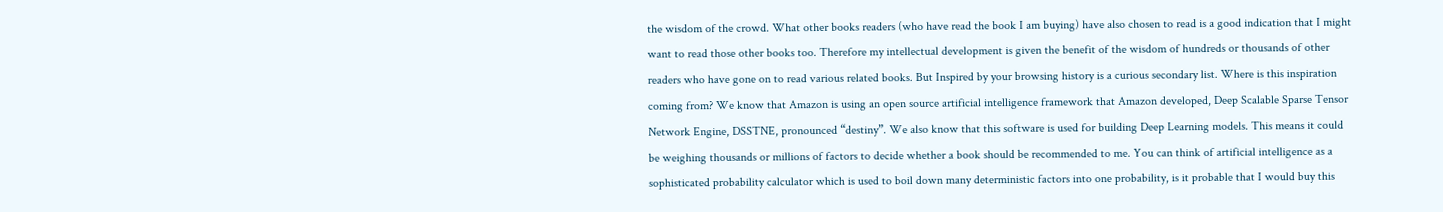the wisdom of the crowd. What other books readers (who have read the book I am buying) have also chosen to read is a good indication that I might want to read those other books too. Therefore my intellectual development is given the benefit of the wisdom of hundreds or thousands of other readers who have gone on to read various related books. But Inspired by your browsing history is a curious secondary list. Where is this inspiration coming from? We know that Amazon is using an open source artificial intelligence framework that Amazon developed, Deep Scalable Sparse Tensor Network Engine, DSSTNE, pronounced “destiny”. We also know that this software is used for building Deep Learning models. This means it could be weighing thousands or millions of factors to decide whether a book should be recommended to me. You can think of artificial intelligence as a sophisticated probability calculator which is used to boil down many deterministic factors into one probability, is it probable that I would buy this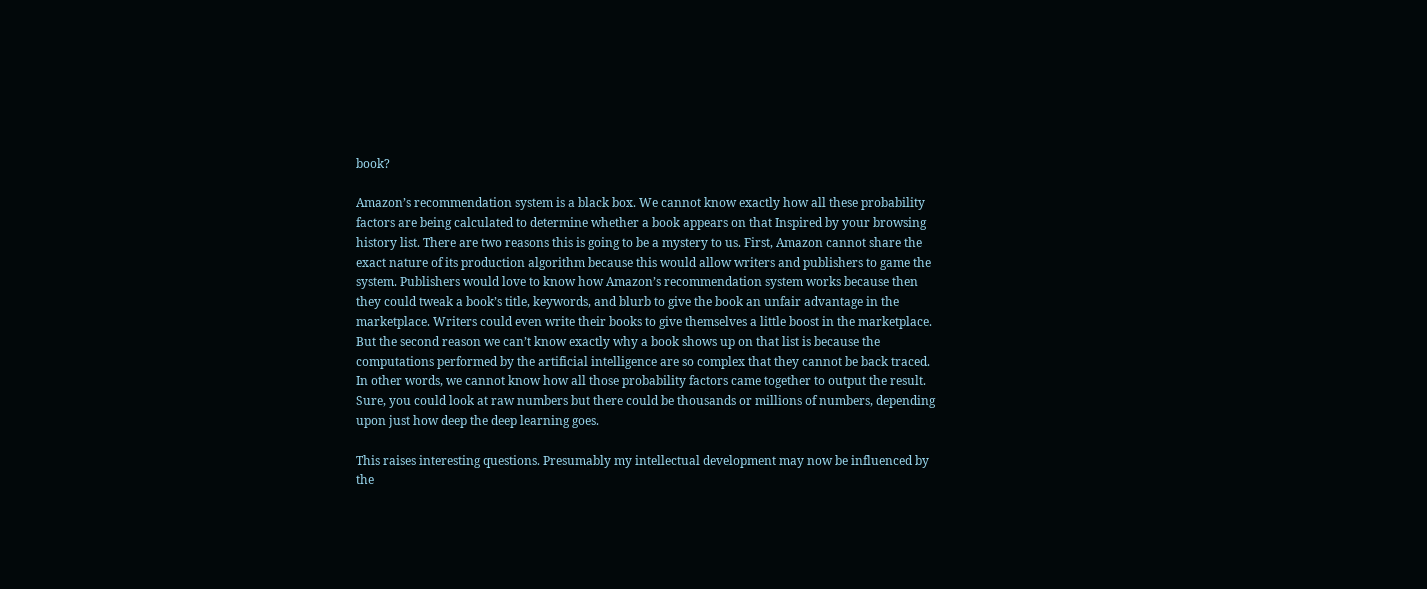book?

Amazon’s recommendation system is a black box. We cannot know exactly how all these probability factors are being calculated to determine whether a book appears on that Inspired by your browsing history list. There are two reasons this is going to be a mystery to us. First, Amazon cannot share the exact nature of its production algorithm because this would allow writers and publishers to game the system. Publishers would love to know how Amazon’s recommendation system works because then they could tweak a book’s title, keywords, and blurb to give the book an unfair advantage in the marketplace. Writers could even write their books to give themselves a little boost in the marketplace. But the second reason we can’t know exactly why a book shows up on that list is because the computations performed by the artificial intelligence are so complex that they cannot be back traced. In other words, we cannot know how all those probability factors came together to output the result. Sure, you could look at raw numbers but there could be thousands or millions of numbers, depending upon just how deep the deep learning goes.

This raises interesting questions. Presumably my intellectual development may now be influenced by the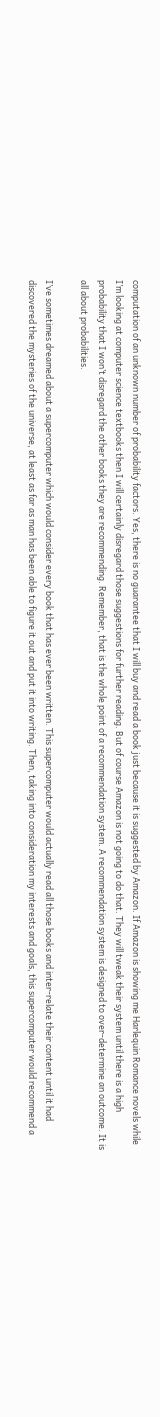computation of an unknown number of probability factors. Yes, there is no guarantee that I will buy and read a book just because it is suggested by Amazon. If Amazon is showing me Harlequin Romance novels while I’m looking at computer science textbooks then I will certainly disregard those suggestions for further reading. But of course Amazon is not going to do that. They will tweak their system until there is a high probability that I won’t disregard the other books they are recommending. Remember, that is the whole point of a recommendation system. A recommendation system is designed to over-determine an outcome. It is all about probabilities.

I’ve sometimes dreamed about a supercomputer which would consider every book that has ever been written. This supercomputer would actually read all those books and inter-relate their content until it had discovered the mysteries of the universe, at least as far as man has been able to figure it out and put it into writing. Then, taking into consideration my interests and goals, this supercomputer would recommend a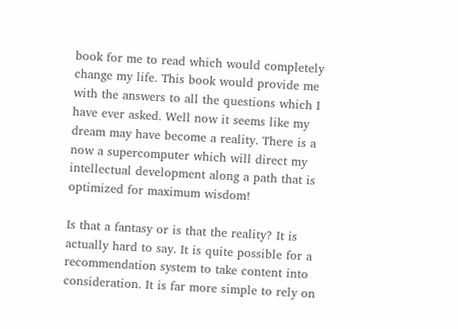book for me to read which would completely change my life. This book would provide me with the answers to all the questions which I have ever asked. Well now it seems like my dream may have become a reality. There is a now a supercomputer which will direct my intellectual development along a path that is optimized for maximum wisdom!

Is that a fantasy or is that the reality? It is actually hard to say. It is quite possible for a recommendation system to take content into consideration. It is far more simple to rely on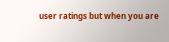user ratings but when you are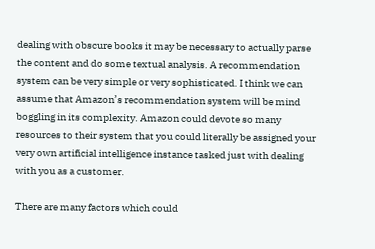dealing with obscure books it may be necessary to actually parse the content and do some textual analysis. A recommendation system can be very simple or very sophisticated. I think we can assume that Amazon’s recommendation system will be mind boggling in its complexity. Amazon could devote so many resources to their system that you could literally be assigned your very own artificial intelligence instance tasked just with dealing with you as a customer.

There are many factors which could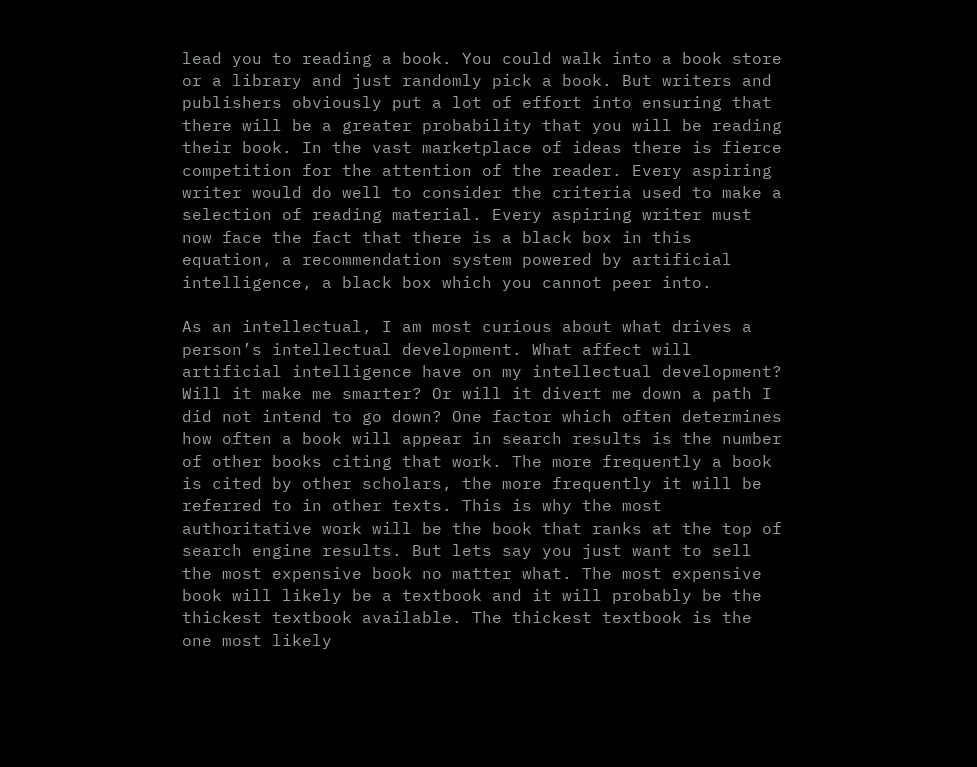lead you to reading a book. You could walk into a book store or a library and just randomly pick a book. But writers and publishers obviously put a lot of effort into ensuring that there will be a greater probability that you will be reading their book. In the vast marketplace of ideas there is fierce competition for the attention of the reader. Every aspiring writer would do well to consider the criteria used to make a selection of reading material. Every aspiring writer must now face the fact that there is a black box in this equation, a recommendation system powered by artificial intelligence, a black box which you cannot peer into.

As an intellectual, I am most curious about what drives a person’s intellectual development. What affect will artificial intelligence have on my intellectual development? Will it make me smarter? Or will it divert me down a path I did not intend to go down? One factor which often determines how often a book will appear in search results is the number of other books citing that work. The more frequently a book is cited by other scholars, the more frequently it will be referred to in other texts. This is why the most authoritative work will be the book that ranks at the top of search engine results. But lets say you just want to sell the most expensive book no matter what. The most expensive book will likely be a textbook and it will probably be the thickest textbook available. The thickest textbook is the one most likely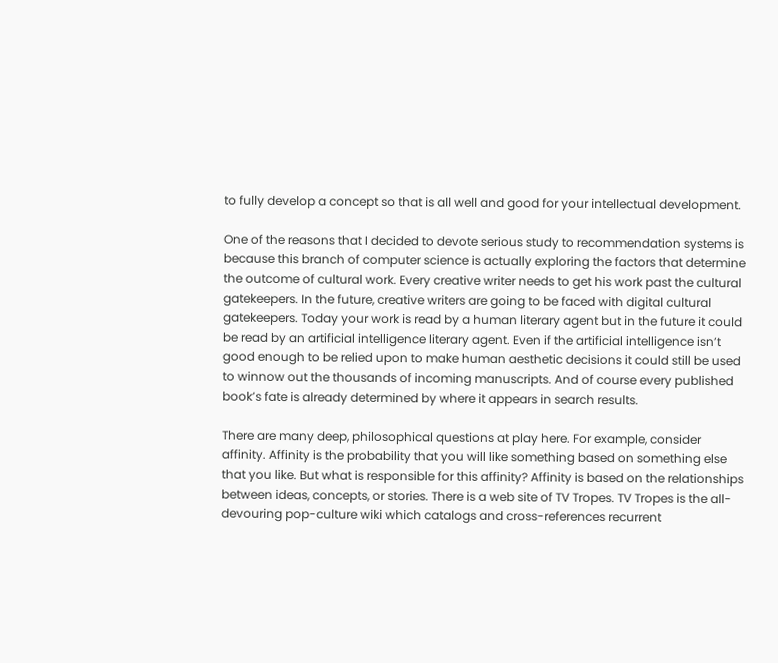to fully develop a concept so that is all well and good for your intellectual development.

One of the reasons that I decided to devote serious study to recommendation systems is because this branch of computer science is actually exploring the factors that determine the outcome of cultural work. Every creative writer needs to get his work past the cultural gatekeepers. In the future, creative writers are going to be faced with digital cultural gatekeepers. Today your work is read by a human literary agent but in the future it could be read by an artificial intelligence literary agent. Even if the artificial intelligence isn’t good enough to be relied upon to make human aesthetic decisions it could still be used to winnow out the thousands of incoming manuscripts. And of course every published book’s fate is already determined by where it appears in search results.

There are many deep, philosophical questions at play here. For example, consider affinity. Affinity is the probability that you will like something based on something else that you like. But what is responsible for this affinity? Affinity is based on the relationships between ideas, concepts, or stories. There is a web site of TV Tropes. TV Tropes is the all-devouring pop-culture wiki which catalogs and cross-references recurrent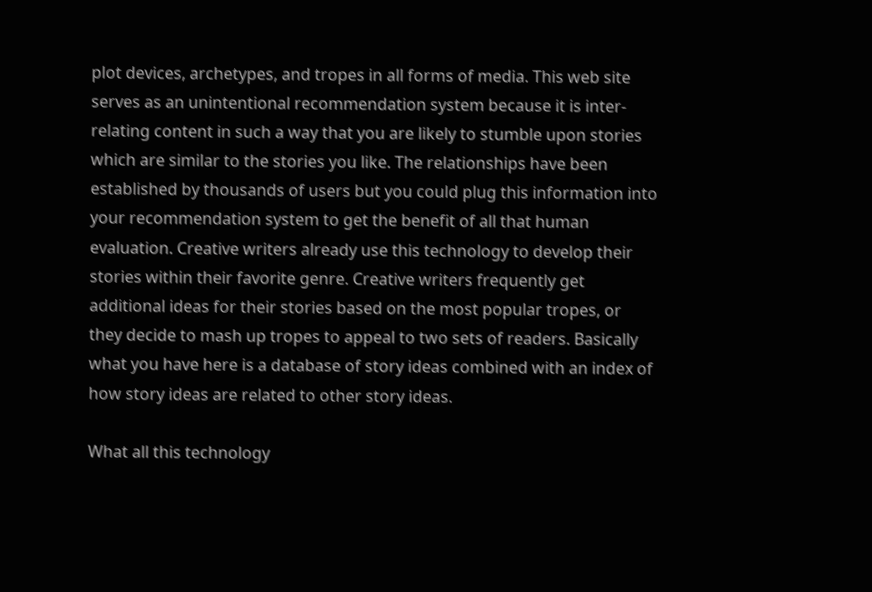plot devices, archetypes, and tropes in all forms of media. This web site serves as an unintentional recommendation system because it is inter-relating content in such a way that you are likely to stumble upon stories which are similar to the stories you like. The relationships have been established by thousands of users but you could plug this information into your recommendation system to get the benefit of all that human evaluation. Creative writers already use this technology to develop their stories within their favorite genre. Creative writers frequently get additional ideas for their stories based on the most popular tropes, or they decide to mash up tropes to appeal to two sets of readers. Basically what you have here is a database of story ideas combined with an index of how story ideas are related to other story ideas.

What all this technology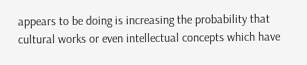appears to be doing is increasing the probability that cultural works or even intellectual concepts which have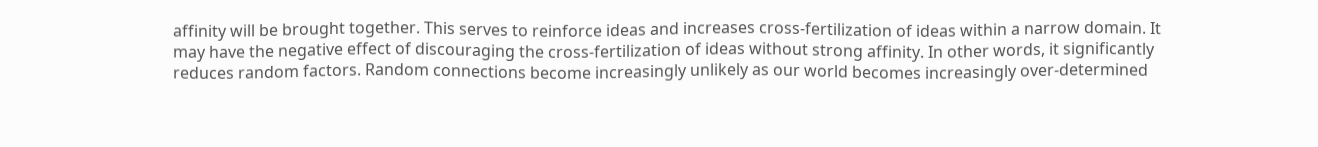affinity will be brought together. This serves to reinforce ideas and increases cross-fertilization of ideas within a narrow domain. It may have the negative effect of discouraging the cross-fertilization of ideas without strong affinity. In other words, it significantly reduces random factors. Random connections become increasingly unlikely as our world becomes increasingly over-determined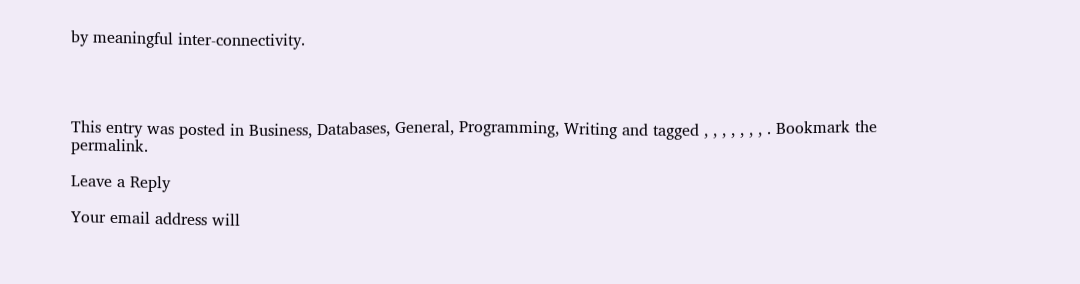by meaningful inter-connectivity.




This entry was posted in Business, Databases, General, Programming, Writing and tagged , , , , , , , . Bookmark the permalink.

Leave a Reply

Your email address will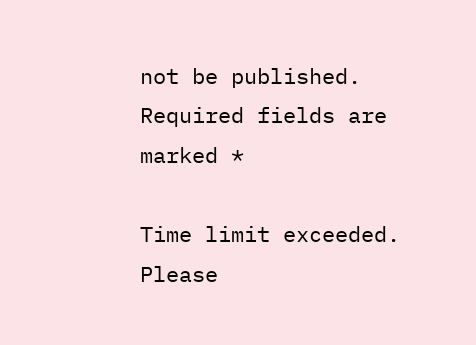not be published. Required fields are marked *

Time limit exceeded. Please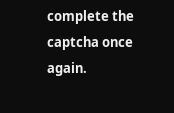complete the captcha once again.